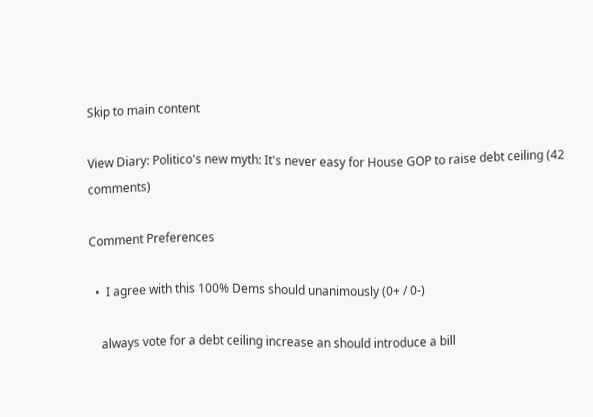Skip to main content

View Diary: Politico's new myth: It's never easy for House GOP to raise debt ceiling (42 comments)

Comment Preferences

  •  I agree with this 100% Dems should unanimously (0+ / 0-)

    always vote for a debt ceiling increase an should introduce a bill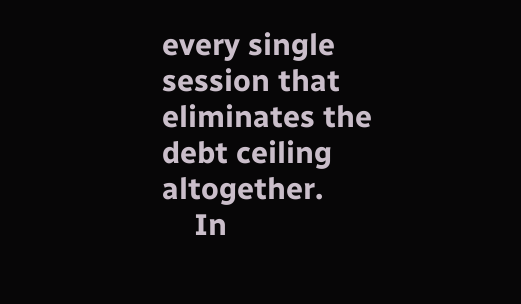every single session that eliminates the debt ceiling altogether.
    In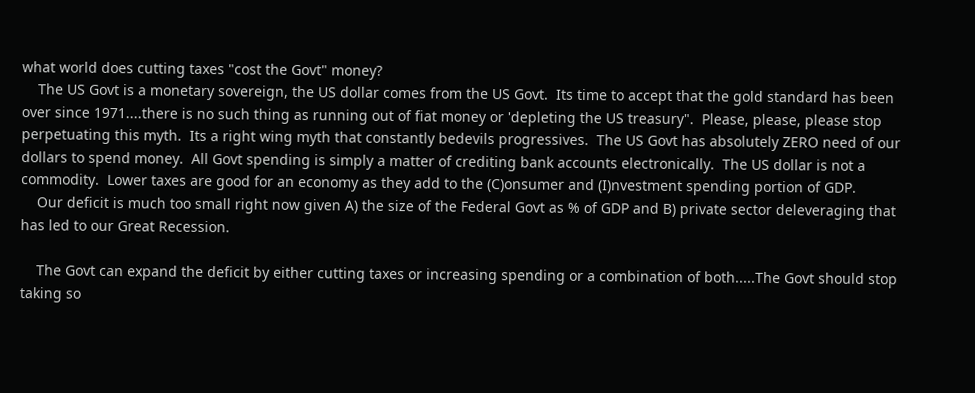what world does cutting taxes "cost the Govt" money?
    The US Govt is a monetary sovereign, the US dollar comes from the US Govt.  Its time to accept that the gold standard has been over since 1971....there is no such thing as running out of fiat money or 'depleting the US treasury".  Please, please, please stop perpetuating this myth.  Its a right wing myth that constantly bedevils progressives.  The US Govt has absolutely ZERO need of our dollars to spend money.  All Govt spending is simply a matter of crediting bank accounts electronically.  The US dollar is not a commodity.  Lower taxes are good for an economy as they add to the (C)onsumer and (I)nvestment spending portion of GDP.
    Our deficit is much too small right now given A) the size of the Federal Govt as % of GDP and B) private sector deleveraging that has led to our Great Recession.

    The Govt can expand the deficit by either cutting taxes or increasing spending or a combination of both.....The Govt should stop taking so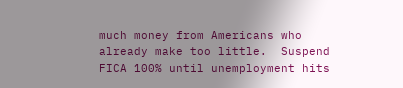much money from Americans who already make too little.  Suspend FICA 100% until unemployment hits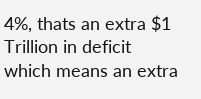4%, thats an extra $1 Trillion in deficit which means an extra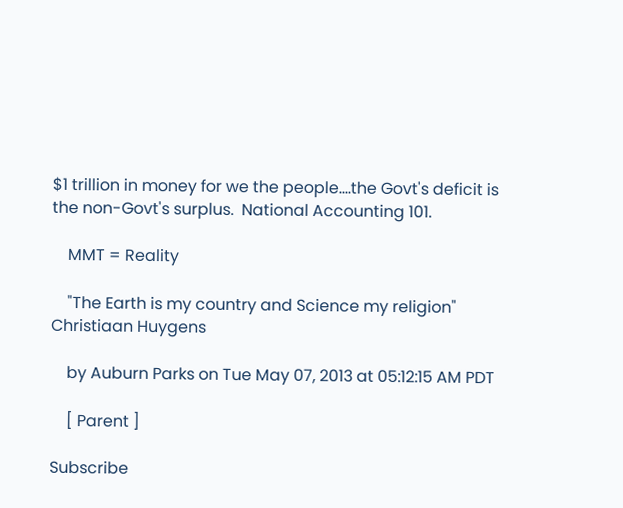$1 trillion in money for we the people....the Govt's deficit is the non-Govt's surplus.  National Accounting 101.

    MMT = Reality

    "The Earth is my country and Science my religion" Christiaan Huygens

    by Auburn Parks on Tue May 07, 2013 at 05:12:15 AM PDT

    [ Parent ]

Subscribe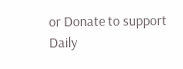or Donate to support Daily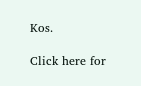Kos.

Click here for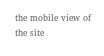the mobile view of the site